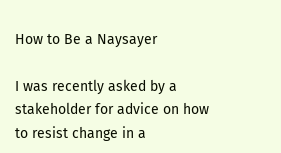How to Be a Naysayer

I was recently asked by a stakeholder for advice on how to resist change in a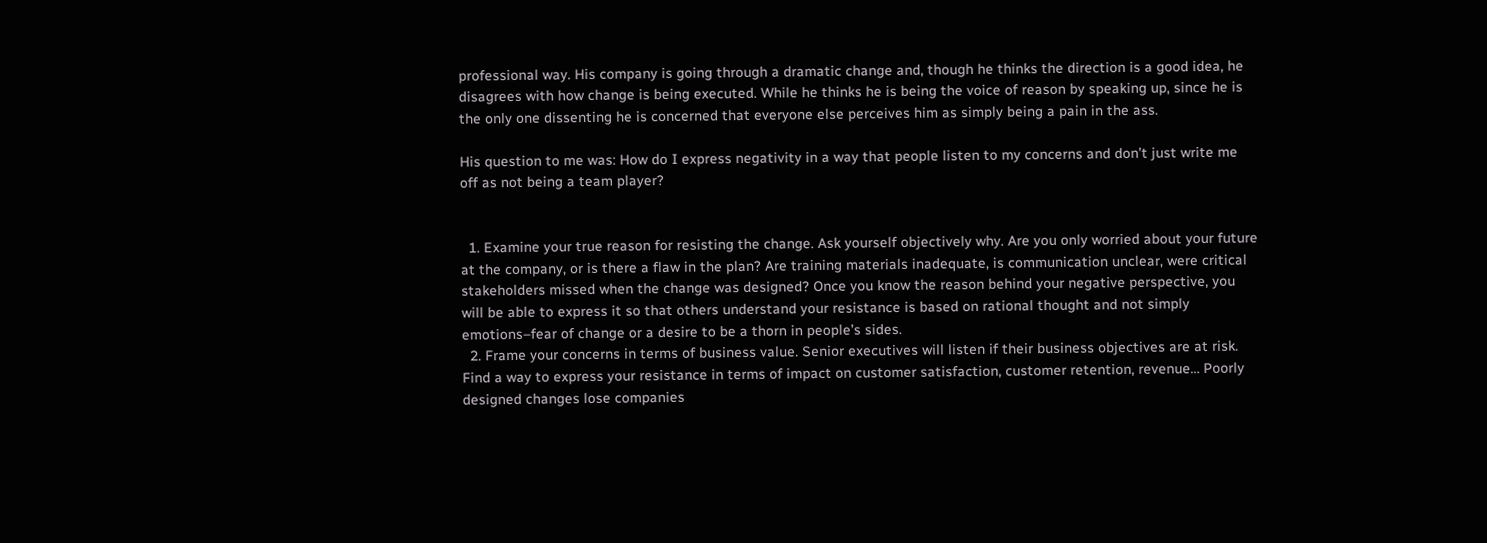professional way. His company is going through a dramatic change and, though he thinks the direction is a good idea, he disagrees with how change is being executed. While he thinks he is being the voice of reason by speaking up, since he is the only one dissenting he is concerned that everyone else perceives him as simply being a pain in the ass.

His question to me was: How do I express negativity in a way that people listen to my concerns and don’t just write me off as not being a team player?


  1. Examine your true reason for resisting the change. Ask yourself objectively why. Are you only worried about your future at the company, or is there a flaw in the plan? Are training materials inadequate, is communication unclear, were critical stakeholders missed when the change was designed? Once you know the reason behind your negative perspective, you will be able to express it so that others understand your resistance is based on rational thought and not simply emotions–fear of change or a desire to be a thorn in people’s sides.
  2. Frame your concerns in terms of business value. Senior executives will listen if their business objectives are at risk. Find a way to express your resistance in terms of impact on customer satisfaction, customer retention, revenue… Poorly designed changes lose companies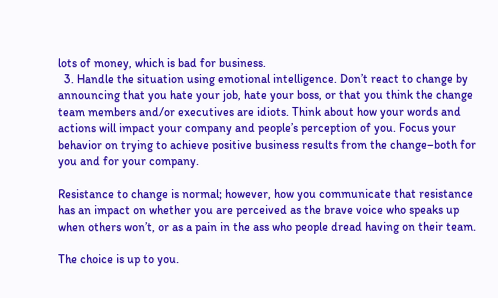lots of money, which is bad for business.
  3. Handle the situation using emotional intelligence. Don’t react to change by announcing that you hate your job, hate your boss, or that you think the change team members and/or executives are idiots. Think about how your words and actions will impact your company and people’s perception of you. Focus your behavior on trying to achieve positive business results from the change–both for you and for your company.

Resistance to change is normal; however, how you communicate that resistance has an impact on whether you are perceived as the brave voice who speaks up when others won’t, or as a pain in the ass who people dread having on their team.

The choice is up to you.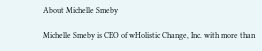About Michelle Smeby

Michelle Smeby is CEO of wHolistic Change, Inc. with more than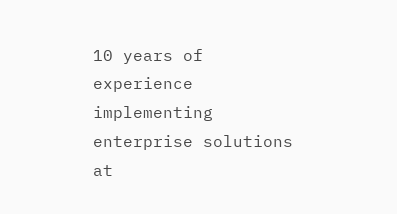10 years of experience implementing enterprise solutions at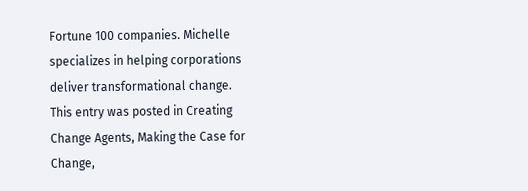Fortune 100 companies. Michelle specializes in helping corporations deliver transformational change.
This entry was posted in Creating Change Agents, Making the Case for Change,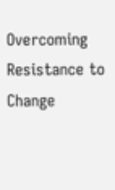Overcoming Resistance to Change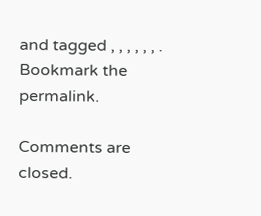and tagged , , , , , , . Bookmark the permalink.

Comments are closed.